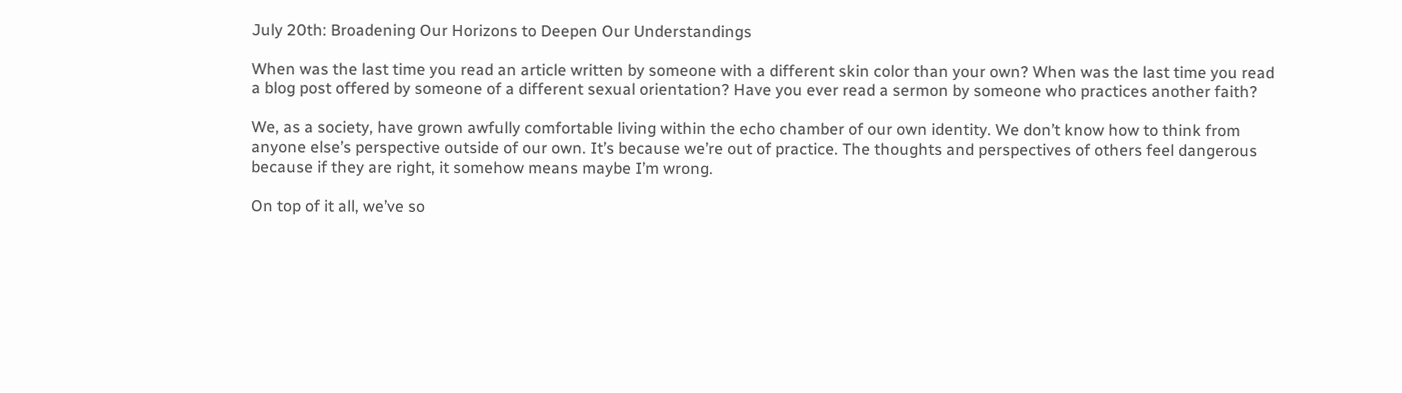July 20th: Broadening Our Horizons to Deepen Our Understandings

When was the last time you read an article written by someone with a different skin color than your own? When was the last time you read a blog post offered by someone of a different sexual orientation? Have you ever read a sermon by someone who practices another faith?

We, as a society, have grown awfully comfortable living within the echo chamber of our own identity. We don’t know how to think from anyone else’s perspective outside of our own. It’s because we’re out of practice. The thoughts and perspectives of others feel dangerous because if they are right, it somehow means maybe I’m wrong.

On top of it all, we’ve so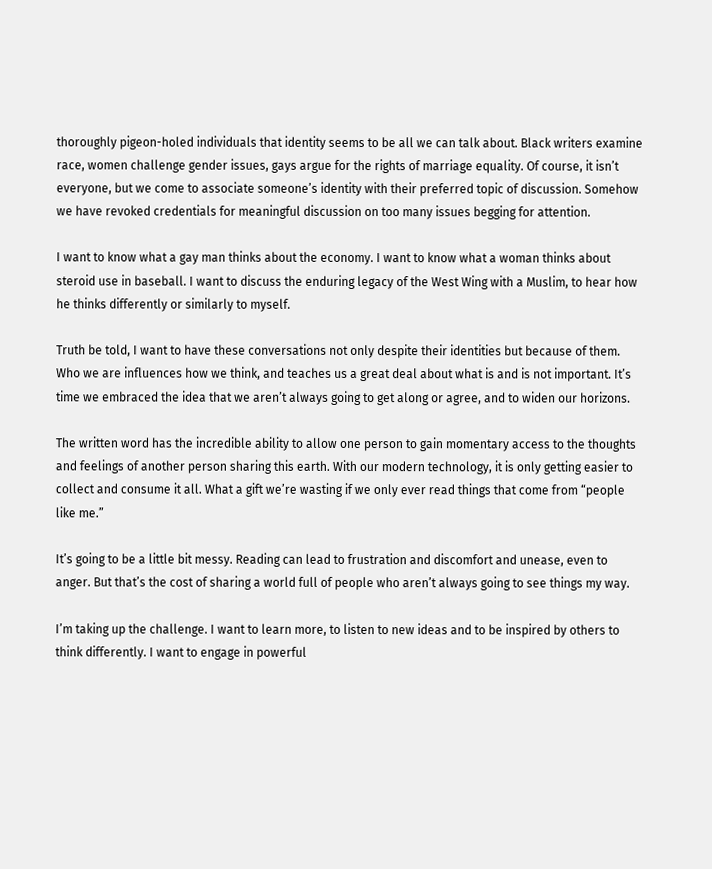thoroughly pigeon-holed individuals that identity seems to be all we can talk about. Black writers examine race, women challenge gender issues, gays argue for the rights of marriage equality. Of course, it isn’t everyone, but we come to associate someone’s identity with their preferred topic of discussion. Somehow we have revoked credentials for meaningful discussion on too many issues begging for attention.

I want to know what a gay man thinks about the economy. I want to know what a woman thinks about steroid use in baseball. I want to discuss the enduring legacy of the West Wing with a Muslim, to hear how he thinks differently or similarly to myself.

Truth be told, I want to have these conversations not only despite their identities but because of them. Who we are influences how we think, and teaches us a great deal about what is and is not important. It’s time we embraced the idea that we aren’t always going to get along or agree, and to widen our horizons.

The written word has the incredible ability to allow one person to gain momentary access to the thoughts and feelings of another person sharing this earth. With our modern technology, it is only getting easier to collect and consume it all. What a gift we’re wasting if we only ever read things that come from “people like me.”

It’s going to be a little bit messy. Reading can lead to frustration and discomfort and unease, even to anger. But that’s the cost of sharing a world full of people who aren’t always going to see things my way.

I’m taking up the challenge. I want to learn more, to listen to new ideas and to be inspired by others to think differently. I want to engage in powerful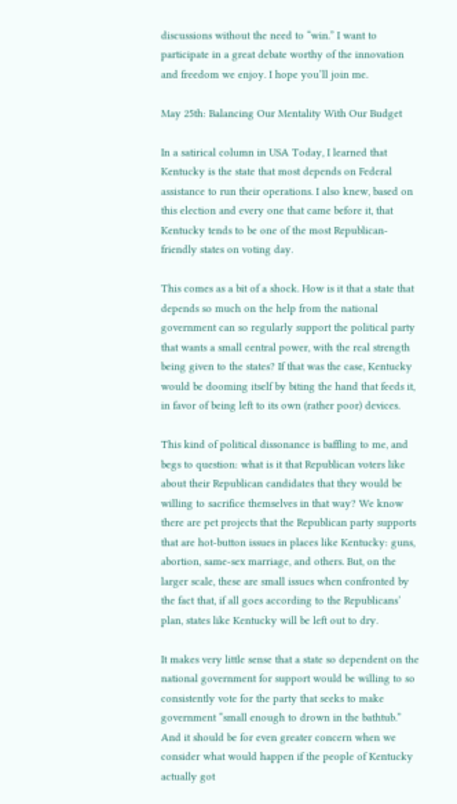discussions without the need to “win.” I want to participate in a great debate worthy of the innovation and freedom we enjoy. I hope you’ll join me.

May 25th: Balancing Our Mentality With Our Budget

In a satirical column in USA Today, I learned that Kentucky is the state that most depends on Federal assistance to run their operations. I also knew, based on this election and every one that came before it, that Kentucky tends to be one of the most Republican-friendly states on voting day.

This comes as a bit of a shock. How is it that a state that depends so much on the help from the national government can so regularly support the political party that wants a small central power, with the real strength being given to the states? If that was the case, Kentucky would be dooming itself by biting the hand that feeds it, in favor of being left to its own (rather poor) devices.

This kind of political dissonance is baffling to me, and begs to question: what is it that Republican voters like about their Republican candidates that they would be willing to sacrifice themselves in that way? We know there are pet projects that the Republican party supports that are hot-button issues in places like Kentucky: guns, abortion, same-sex marriage, and others. But, on the larger scale, these are small issues when confronted by the fact that, if all goes according to the Republicans’ plan, states like Kentucky will be left out to dry.

It makes very little sense that a state so dependent on the national government for support would be willing to so consistently vote for the party that seeks to make government “small enough to drown in the bathtub.” And it should be for even greater concern when we consider what would happen if the people of Kentucky actually got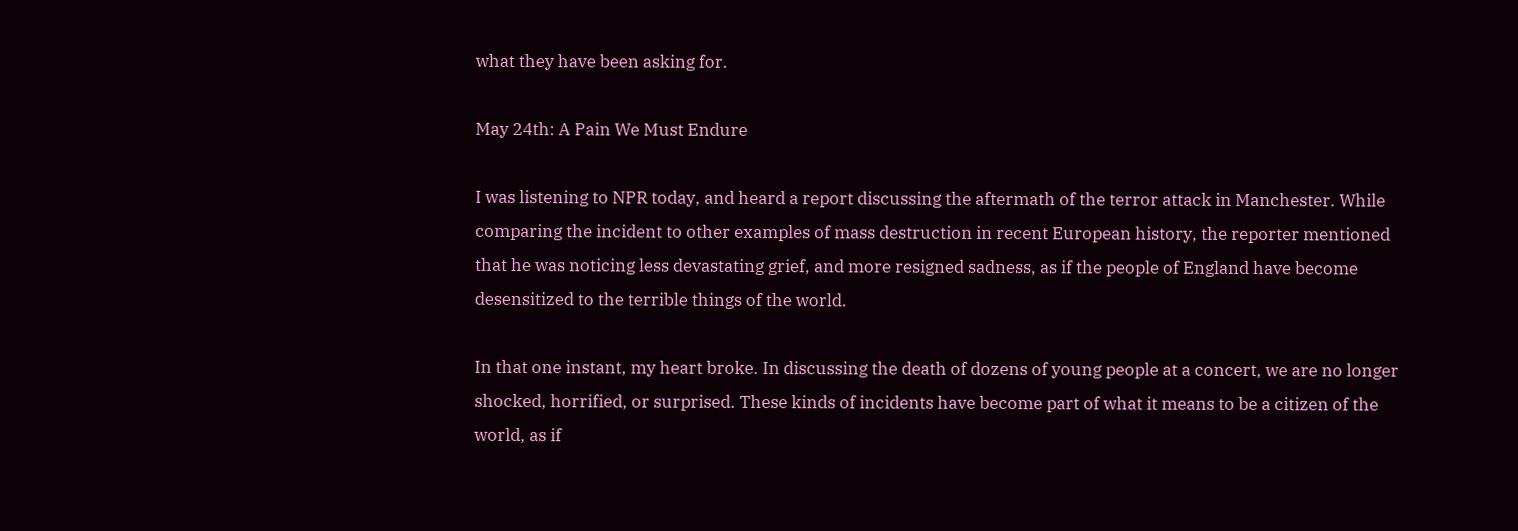what they have been asking for.

May 24th: A Pain We Must Endure

I was listening to NPR today, and heard a report discussing the aftermath of the terror attack in Manchester. While comparing the incident to other examples of mass destruction in recent European history, the reporter mentioned that he was noticing less devastating grief, and more resigned sadness, as if the people of England have become desensitized to the terrible things of the world.

In that one instant, my heart broke. In discussing the death of dozens of young people at a concert, we are no longer shocked, horrified, or surprised. These kinds of incidents have become part of what it means to be a citizen of the world, as if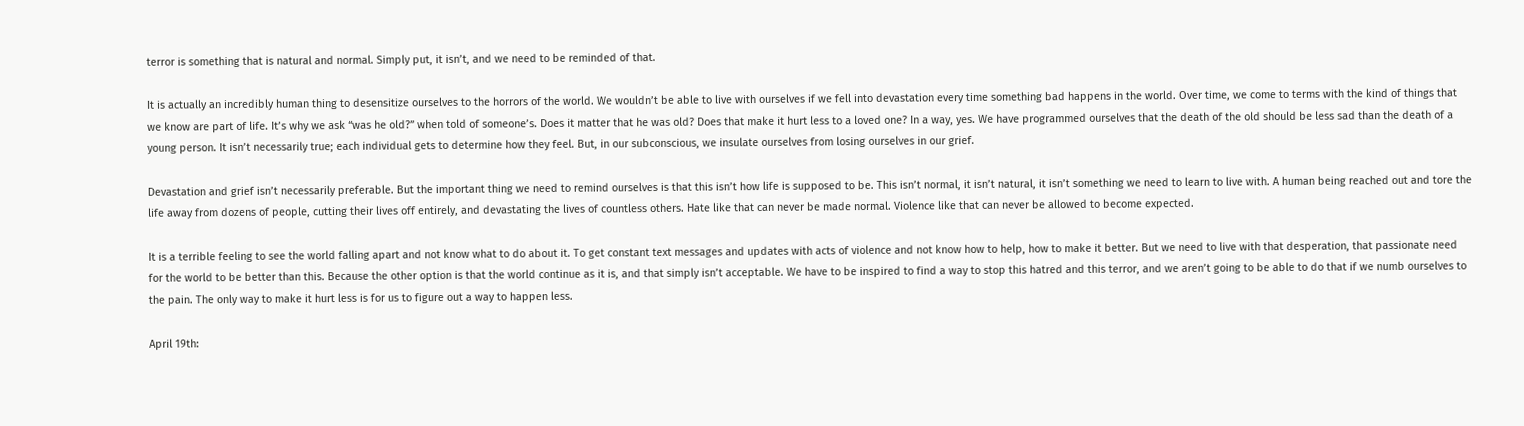terror is something that is natural and normal. Simply put, it isn’t, and we need to be reminded of that.

It is actually an incredibly human thing to desensitize ourselves to the horrors of the world. We wouldn’t be able to live with ourselves if we fell into devastation every time something bad happens in the world. Over time, we come to terms with the kind of things that we know are part of life. It’s why we ask “was he old?” when told of someone’s. Does it matter that he was old? Does that make it hurt less to a loved one? In a way, yes. We have programmed ourselves that the death of the old should be less sad than the death of a young person. It isn’t necessarily true; each individual gets to determine how they feel. But, in our subconscious, we insulate ourselves from losing ourselves in our grief.

Devastation and grief isn’t necessarily preferable. But the important thing we need to remind ourselves is that this isn’t how life is supposed to be. This isn’t normal, it isn’t natural, it isn’t something we need to learn to live with. A human being reached out and tore the life away from dozens of people, cutting their lives off entirely, and devastating the lives of countless others. Hate like that can never be made normal. Violence like that can never be allowed to become expected.

It is a terrible feeling to see the world falling apart and not know what to do about it. To get constant text messages and updates with acts of violence and not know how to help, how to make it better. But we need to live with that desperation, that passionate need for the world to be better than this. Because the other option is that the world continue as it is, and that simply isn’t acceptable. We have to be inspired to find a way to stop this hatred and this terror, and we aren’t going to be able to do that if we numb ourselves to the pain. The only way to make it hurt less is for us to figure out a way to happen less.

April 19th: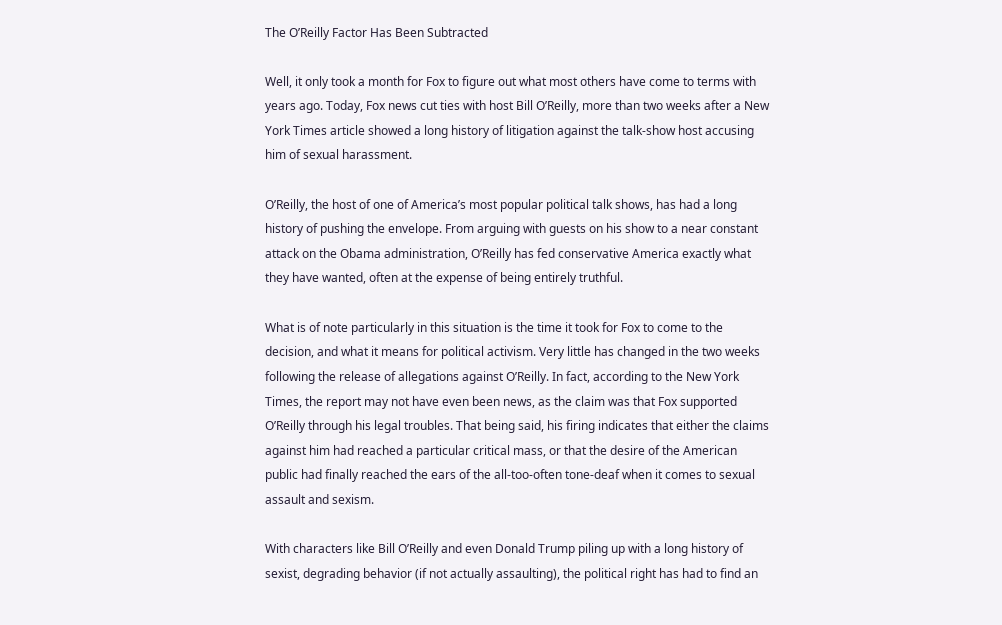The O’Reilly Factor Has Been Subtracted

Well, it only took a month for Fox to figure out what most others have come to terms with years ago. Today, Fox news cut ties with host Bill O’Reilly, more than two weeks after a New York Times article showed a long history of litigation against the talk-show host accusing him of sexual harassment.

O’Reilly, the host of one of America’s most popular political talk shows, has had a long history of pushing the envelope. From arguing with guests on his show to a near constant attack on the Obama administration, O’Reilly has fed conservative America exactly what they have wanted, often at the expense of being entirely truthful.

What is of note particularly in this situation is the time it took for Fox to come to the decision, and what it means for political activism. Very little has changed in the two weeks following the release of allegations against O’Reilly. In fact, according to the New York Times, the report may not have even been news, as the claim was that Fox supported O’Reilly through his legal troubles. That being said, his firing indicates that either the claims against him had reached a particular critical mass, or that the desire of the American public had finally reached the ears of the all-too-often tone-deaf when it comes to sexual assault and sexism.

With characters like Bill O’Reilly and even Donald Trump piling up with a long history of sexist, degrading behavior (if not actually assaulting), the political right has had to find an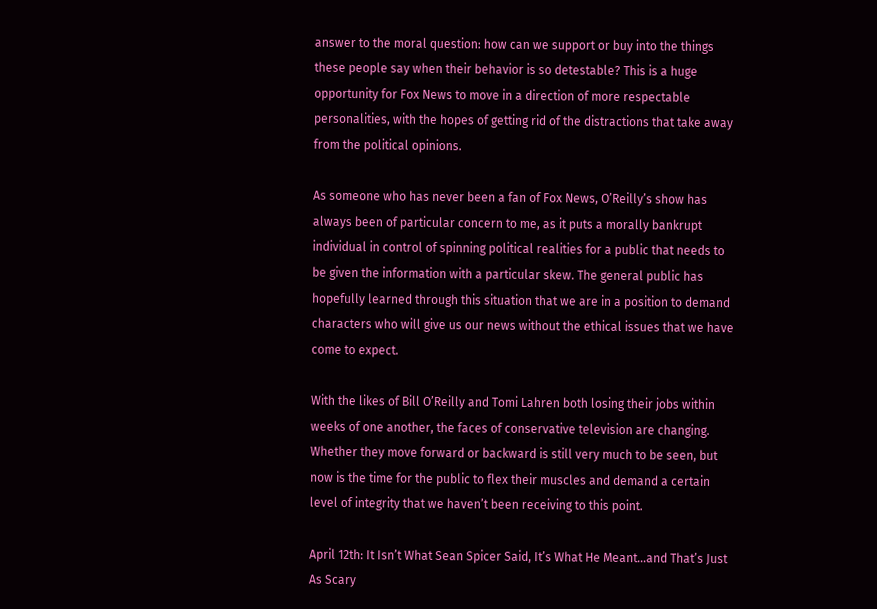answer to the moral question: how can we support or buy into the things these people say when their behavior is so detestable? This is a huge opportunity for Fox News to move in a direction of more respectable personalities, with the hopes of getting rid of the distractions that take away from the political opinions.

As someone who has never been a fan of Fox News, O’Reilly’s show has always been of particular concern to me, as it puts a morally bankrupt individual in control of spinning political realities for a public that needs to be given the information with a particular skew. The general public has hopefully learned through this situation that we are in a position to demand characters who will give us our news without the ethical issues that we have come to expect.

With the likes of Bill O’Reilly and Tomi Lahren both losing their jobs within weeks of one another, the faces of conservative television are changing. Whether they move forward or backward is still very much to be seen, but now is the time for the public to flex their muscles and demand a certain level of integrity that we haven’t been receiving to this point.

April 12th: It Isn’t What Sean Spicer Said, It’s What He Meant…and That’s Just As Scary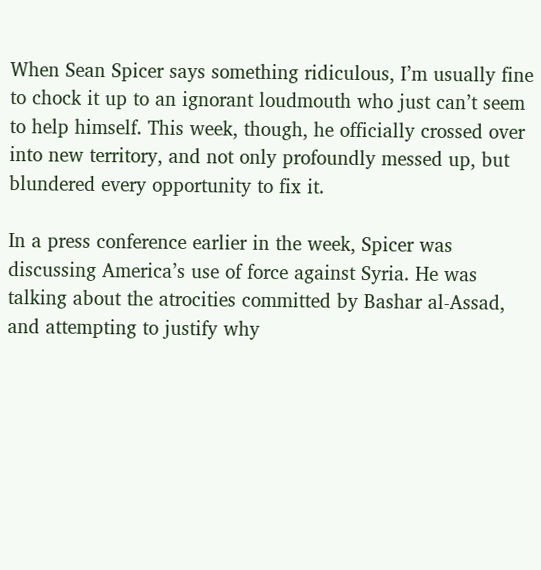When Sean Spicer says something ridiculous, I’m usually fine to chock it up to an ignorant loudmouth who just can’t seem to help himself. This week, though, he officially crossed over into new territory, and not only profoundly messed up, but blundered every opportunity to fix it.

In a press conference earlier in the week, Spicer was discussing America’s use of force against Syria. He was talking about the atrocities committed by Bashar al-Assad, and attempting to justify why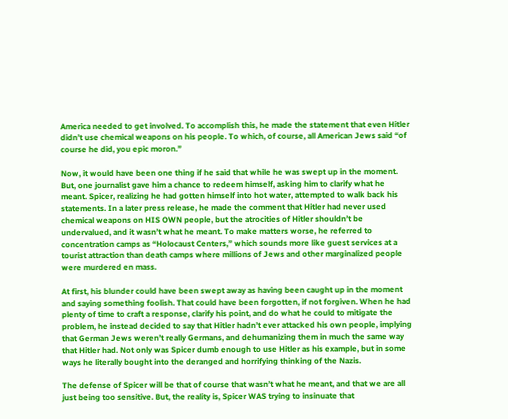America needed to get involved. To accomplish this, he made the statement that even Hitler didn’t use chemical weapons on his people. To which, of course, all American Jews said “of course he did, you epic moron.”

Now, it would have been one thing if he said that while he was swept up in the moment. But, one journalist gave him a chance to redeem himself, asking him to clarify what he meant. Spicer, realizing he had gotten himself into hot water, attempted to walk back his statements. In a later press release, he made the comment that Hitler had never used chemical weapons on HIS OWN people, but the atrocities of Hitler shouldn’t be undervalued, and it wasn’t what he meant. To make matters worse, he referred to concentration camps as “Holocaust Centers,” which sounds more like guest services at a tourist attraction than death camps where millions of Jews and other marginalized people were murdered en mass.

At first, his blunder could have been swept away as having been caught up in the moment and saying something foolish. That could have been forgotten, if not forgiven. When he had plenty of time to craft a response, clarify his point, and do what he could to mitigate the problem, he instead decided to say that Hitler hadn’t ever attacked his own people, implying that German Jews weren’t really Germans, and dehumanizing them in much the same way that Hitler had. Not only was Spicer dumb enough to use Hitler as his example, but in some ways he literally bought into the deranged and horrifying thinking of the Nazis.

The defense of Spicer will be that of course that wasn’t what he meant, and that we are all just being too sensitive. But, the reality is, Spicer WAS trying to insinuate that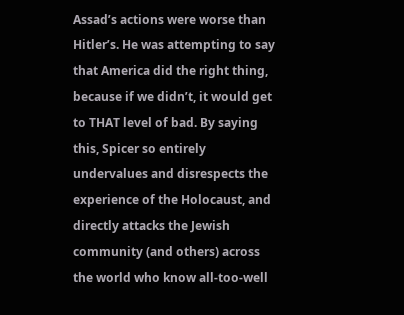Assad’s actions were worse than Hitler’s. He was attempting to say that America did the right thing, because if we didn’t, it would get to THAT level of bad. By saying this, Spicer so entirely undervalues and disrespects the experience of the Holocaust, and directly attacks the Jewish community (and others) across the world who know all-too-well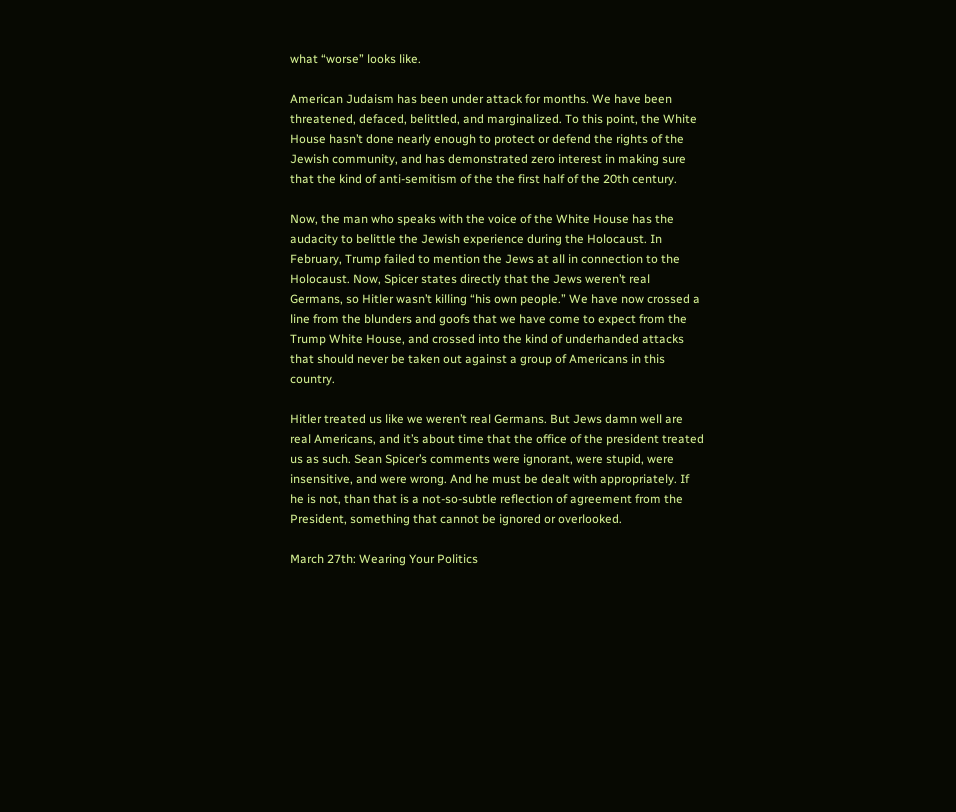what “worse” looks like.

American Judaism has been under attack for months. We have been threatened, defaced, belittled, and marginalized. To this point, the White House hasn’t done nearly enough to protect or defend the rights of the Jewish community, and has demonstrated zero interest in making sure that the kind of anti-semitism of the the first half of the 20th century.

Now, the man who speaks with the voice of the White House has the audacity to belittle the Jewish experience during the Holocaust. In February, Trump failed to mention the Jews at all in connection to the Holocaust. Now, Spicer states directly that the Jews weren’t real Germans, so Hitler wasn’t killing “his own people.” We have now crossed a line from the blunders and goofs that we have come to expect from the Trump White House, and crossed into the kind of underhanded attacks that should never be taken out against a group of Americans in this country.

Hitler treated us like we weren’t real Germans. But Jews damn well are real Americans, and it’s about time that the office of the president treated us as such. Sean Spicer’s comments were ignorant, were stupid, were insensitive, and were wrong. And he must be dealt with appropriately. If he is not, than that is a not-so-subtle reflection of agreement from the President, something that cannot be ignored or overlooked.

March 27th: Wearing Your Politics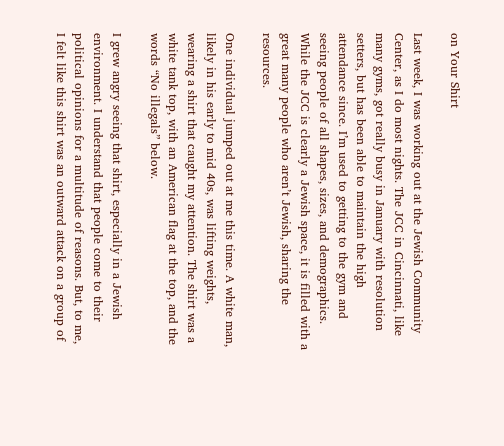on Your Shirt

Last week, I was working out at the Jewish Community Center, as I do most nights. The JCC in Cincinnati, like many gyms, got really busy in January with resolution setters, but has been able to maintain the high attendance since. I’m used to getting to the gym and seeing people of all shapes, sizes, and demographics. While the JCC is clearly a Jewish space, it is filled with a great many people who aren’t Jewish, sharing the resources.

One individual jumped out at me this time. A white man, likely in his early to mid 40s, was lifting weights, wearing a shirt that caught my attention. The shirt was a white tank top, with an American flag at the top, and the words “No illegals” below.

I grew angry seeing that shirt, especially in a Jewish environment. I understand that people come to their political opinions for a multitude of reasons. But, to me, I felt like this shirt was an outward attack on a group of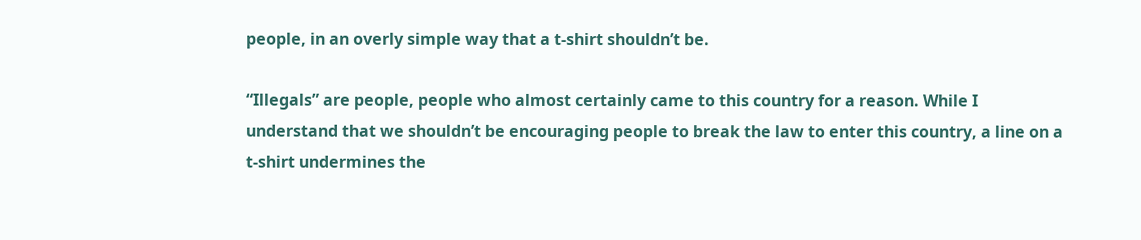people, in an overly simple way that a t-shirt shouldn’t be.

“Illegals” are people, people who almost certainly came to this country for a reason. While I understand that we shouldn’t be encouraging people to break the law to enter this country, a line on a t-shirt undermines the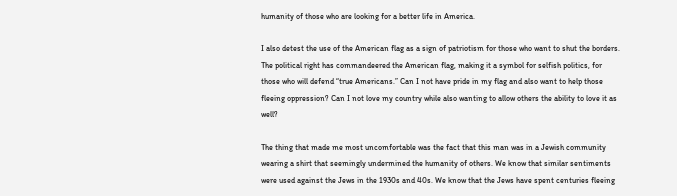humanity of those who are looking for a better life in America.

I also detest the use of the American flag as a sign of patriotism for those who want to shut the borders. The political right has commandeered the American flag, making it a symbol for selfish politics, for those who will defend “true Americans.” Can I not have pride in my flag and also want to help those fleeing oppression? Can I not love my country while also wanting to allow others the ability to love it as well?

The thing that made me most uncomfortable was the fact that this man was in a Jewish community wearing a shirt that seemingly undermined the humanity of others. We know that similar sentiments were used against the Jews in the 1930s and 40s. We know that the Jews have spent centuries fleeing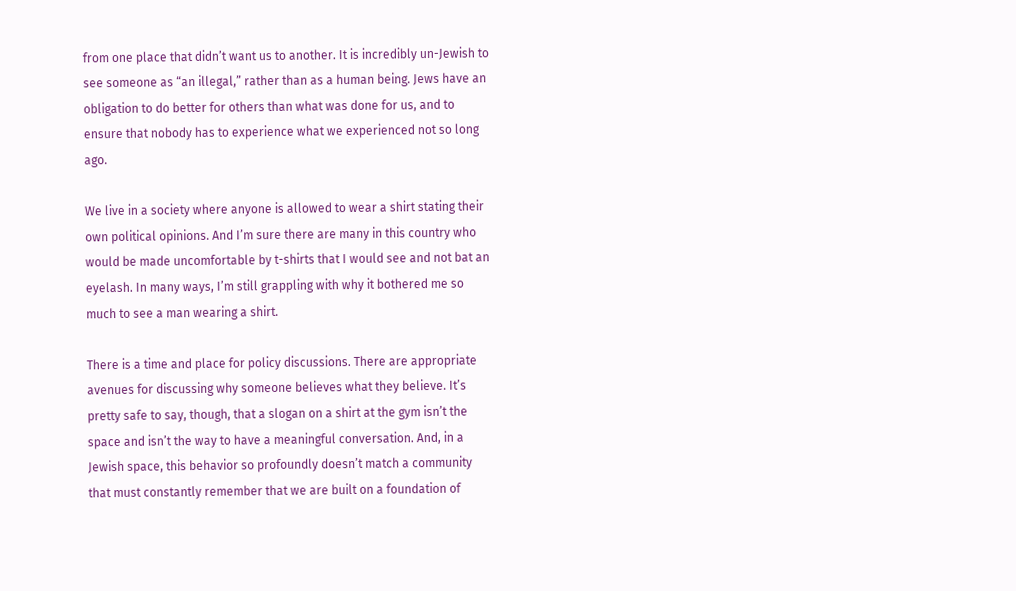from one place that didn’t want us to another. It is incredibly un-Jewish to see someone as “an illegal,” rather than as a human being. Jews have an obligation to do better for others than what was done for us, and to ensure that nobody has to experience what we experienced not so long ago.

We live in a society where anyone is allowed to wear a shirt stating their own political opinions. And I’m sure there are many in this country who would be made uncomfortable by t-shirts that I would see and not bat an eyelash. In many ways, I’m still grappling with why it bothered me so much to see a man wearing a shirt.

There is a time and place for policy discussions. There are appropriate avenues for discussing why someone believes what they believe. It’s pretty safe to say, though, that a slogan on a shirt at the gym isn’t the space and isn’t the way to have a meaningful conversation. And, in a Jewish space, this behavior so profoundly doesn’t match a community that must constantly remember that we are built on a foundation of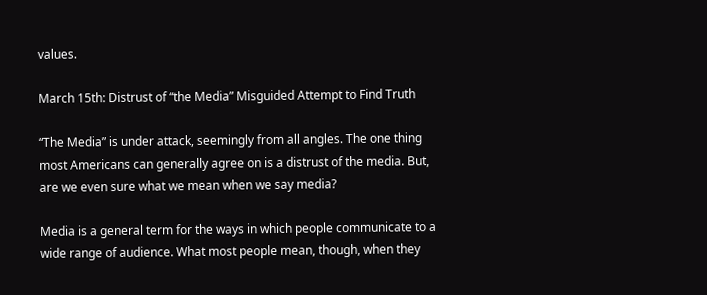values.

March 15th: Distrust of “the Media” Misguided Attempt to Find Truth

“The Media” is under attack, seemingly from all angles. The one thing most Americans can generally agree on is a distrust of the media. But, are we even sure what we mean when we say media?

Media is a general term for the ways in which people communicate to a wide range of audience. What most people mean, though, when they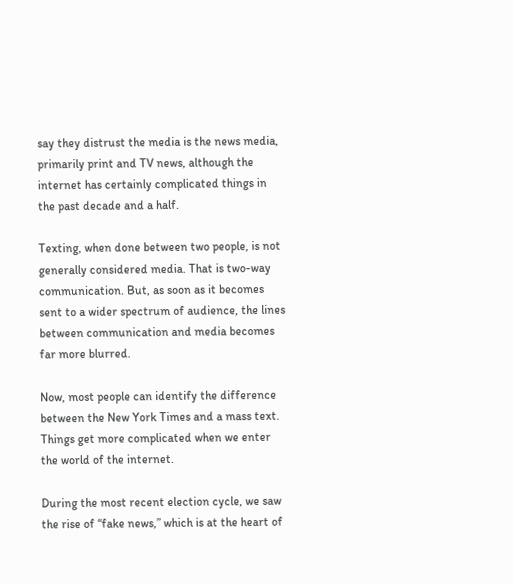say they distrust the media is the news media, primarily print and TV news, although the internet has certainly complicated things in the past decade and a half.

Texting, when done between two people, is not generally considered media. That is two-way communication. But, as soon as it becomes sent to a wider spectrum of audience, the lines between communication and media becomes far more blurred.

Now, most people can identify the difference between the New York Times and a mass text. Things get more complicated when we enter the world of the internet.

During the most recent election cycle, we saw the rise of “fake news,” which is at the heart of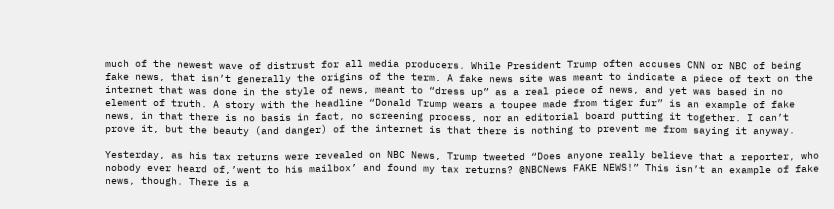much of the newest wave of distrust for all media producers. While President Trump often accuses CNN or NBC of being fake news, that isn’t generally the origins of the term. A fake news site was meant to indicate a piece of text on the internet that was done in the style of news, meant to “dress up” as a real piece of news, and yet was based in no element of truth. A story with the headline “Donald Trump wears a toupee made from tiger fur” is an example of fake news, in that there is no basis in fact, no screening process, nor an editorial board putting it together. I can’t prove it, but the beauty (and danger) of the internet is that there is nothing to prevent me from saying it anyway.

Yesterday, as his tax returns were revealed on NBC News, Trump tweeted “Does anyone really believe that a reporter, who nobody ever heard of,’went to his mailbox’ and found my tax returns? @NBCNews FAKE NEWS!” This isn’t an example of fake news, though. There is a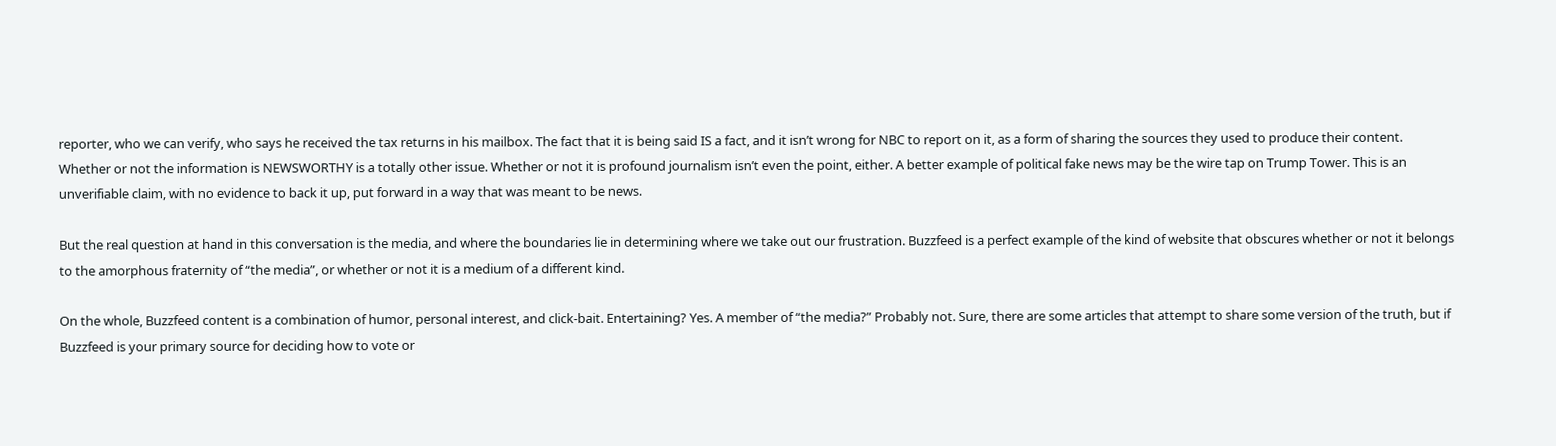reporter, who we can verify, who says he received the tax returns in his mailbox. The fact that it is being said IS a fact, and it isn’t wrong for NBC to report on it, as a form of sharing the sources they used to produce their content. Whether or not the information is NEWSWORTHY is a totally other issue. Whether or not it is profound journalism isn’t even the point, either. A better example of political fake news may be the wire tap on Trump Tower. This is an unverifiable claim, with no evidence to back it up, put forward in a way that was meant to be news.

But the real question at hand in this conversation is the media, and where the boundaries lie in determining where we take out our frustration. Buzzfeed is a perfect example of the kind of website that obscures whether or not it belongs to the amorphous fraternity of “the media”, or whether or not it is a medium of a different kind.

On the whole, Buzzfeed content is a combination of humor, personal interest, and click-bait. Entertaining? Yes. A member of “the media?” Probably not. Sure, there are some articles that attempt to share some version of the truth, but if Buzzfeed is your primary source for deciding how to vote or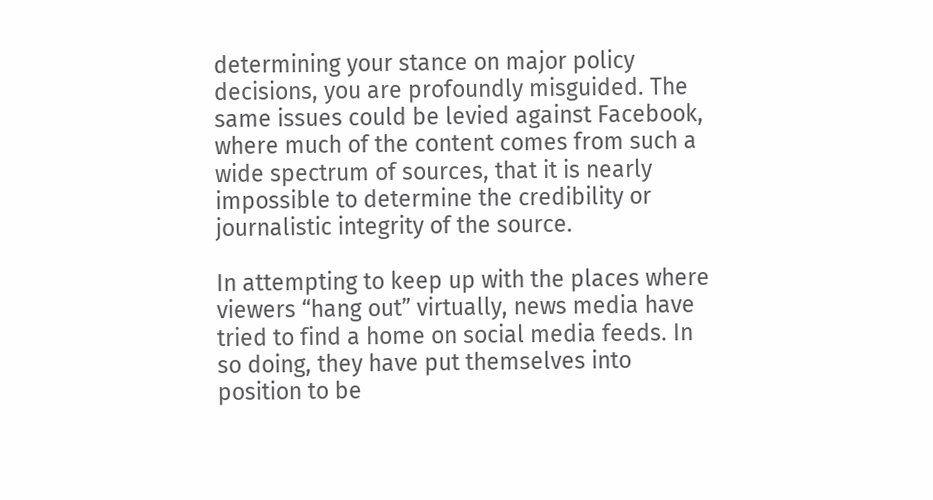determining your stance on major policy decisions, you are profoundly misguided. The same issues could be levied against Facebook, where much of the content comes from such a wide spectrum of sources, that it is nearly impossible to determine the credibility or journalistic integrity of the source.

In attempting to keep up with the places where viewers “hang out” virtually, news media have tried to find a home on social media feeds. In so doing, they have put themselves into position to be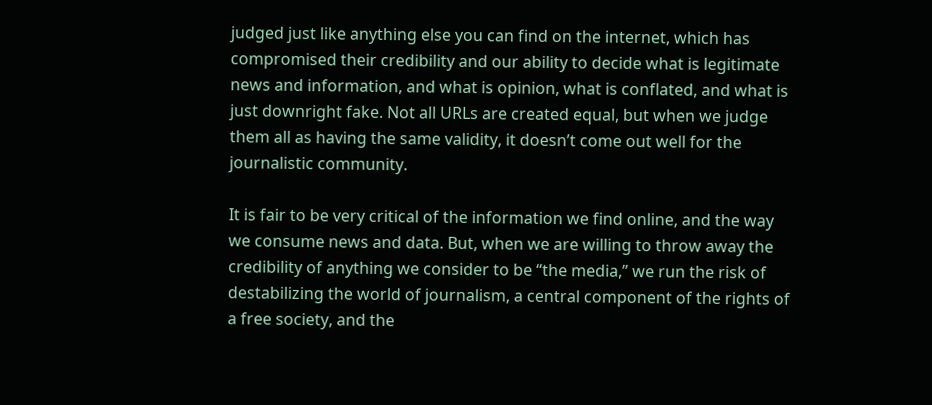judged just like anything else you can find on the internet, which has compromised their credibility and our ability to decide what is legitimate news and information, and what is opinion, what is conflated, and what is just downright fake. Not all URLs are created equal, but when we judge them all as having the same validity, it doesn’t come out well for the journalistic community.

It is fair to be very critical of the information we find online, and the way we consume news and data. But, when we are willing to throw away the credibility of anything we consider to be “the media,” we run the risk of destabilizing the world of journalism, a central component of the rights of a free society, and the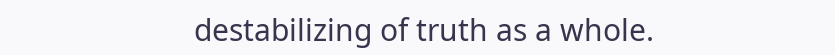destabilizing of truth as a whole.